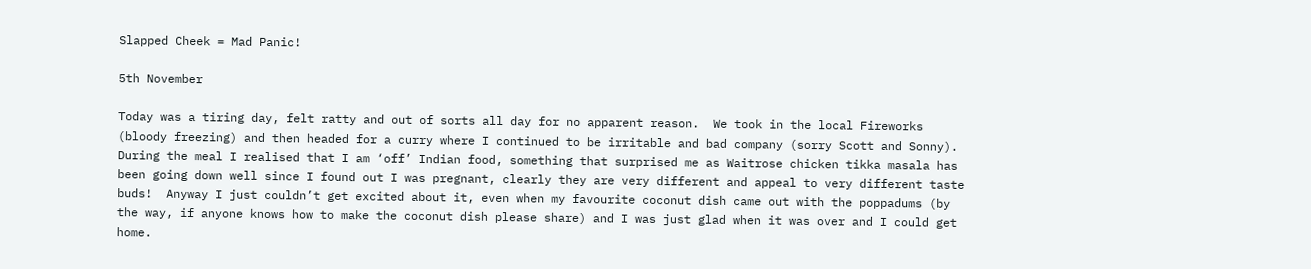Slapped Cheek = Mad Panic!

5th November

Today was a tiring day, felt ratty and out of sorts all day for no apparent reason.  We took in the local Fireworks (bloody freezing) and then headed for a curry where I continued to be irritable and bad company (sorry Scott and Sonny).  During the meal I realised that I am ‘off’ Indian food, something that surprised me as Waitrose chicken tikka masala has been going down well since I found out I was pregnant, clearly they are very different and appeal to very different taste buds!  Anyway I just couldn’t get excited about it, even when my favourite coconut dish came out with the poppadums (by the way, if anyone knows how to make the coconut dish please share) and I was just glad when it was over and I could get home.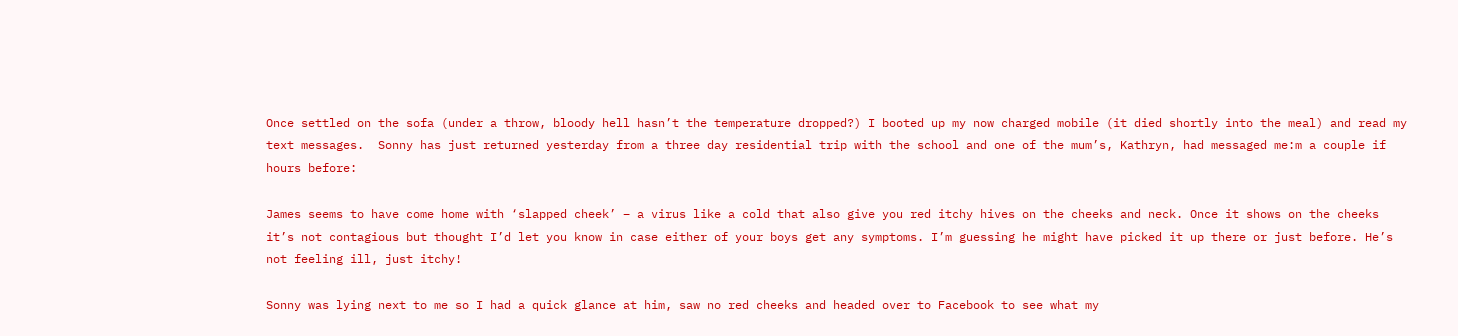Once settled on the sofa (under a throw, bloody hell hasn’t the temperature dropped?) I booted up my now charged mobile (it died shortly into the meal) and read my text messages.  Sonny has just returned yesterday from a three day residential trip with the school and one of the mum’s, Kathryn, had messaged me:m a couple if hours before:

James seems to have come home with ‘slapped cheek’ – a virus like a cold that also give you red itchy hives on the cheeks and neck. Once it shows on the cheeks it’s not contagious but thought I’d let you know in case either of your boys get any symptoms. I’m guessing he might have picked it up there or just before. He’s not feeling ill, just itchy!

Sonny was lying next to me so I had a quick glance at him, saw no red cheeks and headed over to Facebook to see what my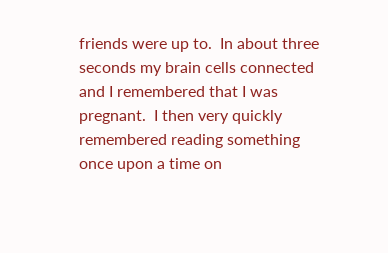friends were up to.  In about three seconds my brain cells connected and I remembered that I was pregnant.  I then very quickly remembered reading something once upon a time on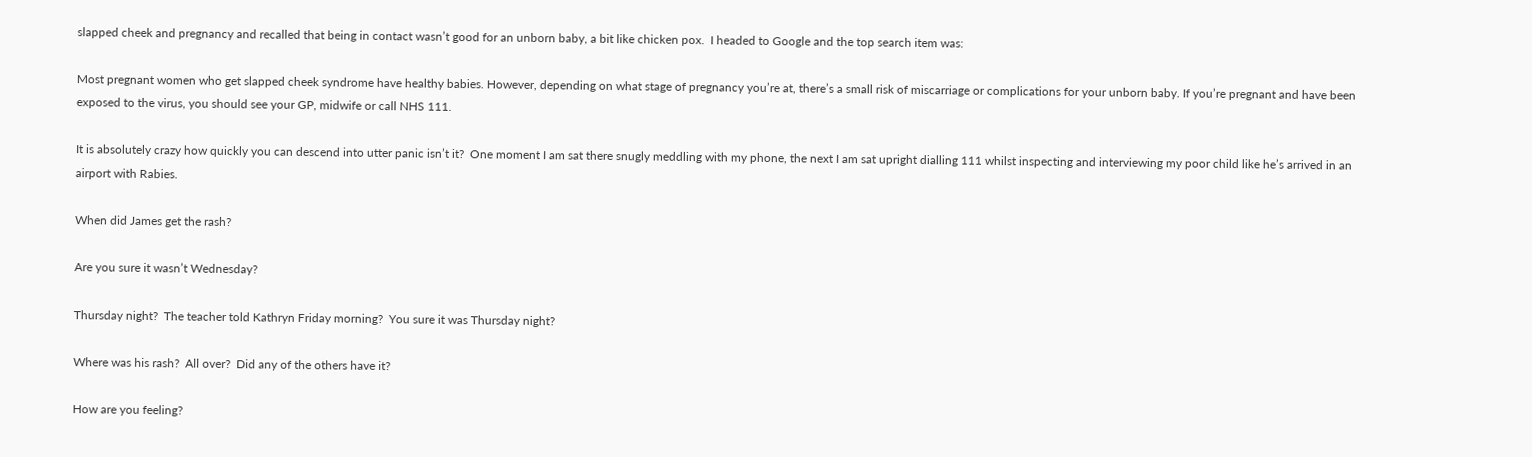slapped cheek and pregnancy and recalled that being in contact wasn’t good for an unborn baby, a bit like chicken pox.  I headed to Google and the top search item was:

Most pregnant women who get slapped cheek syndrome have healthy babies. However, depending on what stage of pregnancy you’re at, there’s a small risk of miscarriage or complications for your unborn baby. If you’re pregnant and have been exposed to the virus, you should see your GP, midwife or call NHS 111.

It is absolutely crazy how quickly you can descend into utter panic isn’t it?  One moment I am sat there snugly meddling with my phone, the next I am sat upright dialling 111 whilst inspecting and interviewing my poor child like he’s arrived in an airport with Rabies.

When did James get the rash?

Are you sure it wasn’t Wednesday?

Thursday night?  The teacher told Kathryn Friday morning?  You sure it was Thursday night?

Where was his rash?  All over?  Did any of the others have it?

How are you feeling?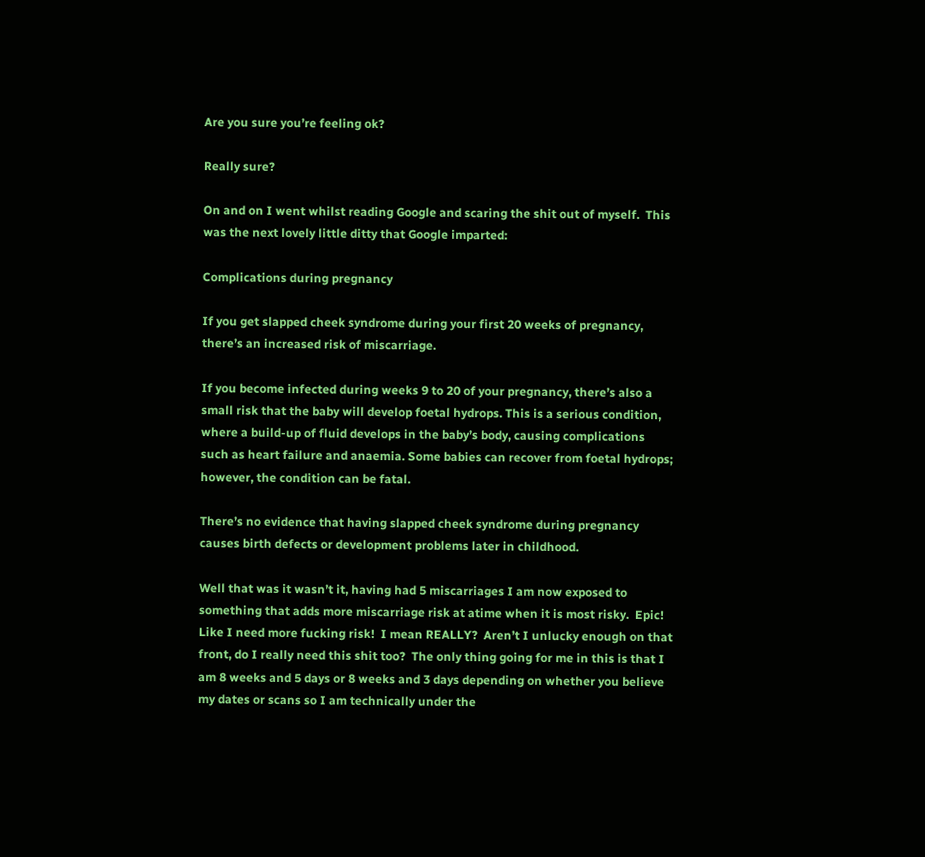Are you sure you’re feeling ok?

Really sure?

On and on I went whilst reading Google and scaring the shit out of myself.  This was the next lovely little ditty that Google imparted:

Complications during pregnancy

If you get slapped cheek syndrome during your first 20 weeks of pregnancy, there’s an increased risk of miscarriage.

If you become infected during weeks 9 to 20 of your pregnancy, there’s also a small risk that the baby will develop foetal hydrops. This is a serious condition, where a build-up of fluid develops in the baby’s body, causing complications such as heart failure and anaemia. Some babies can recover from foetal hydrops; however, the condition can be fatal.

There’s no evidence that having slapped cheek syndrome during pregnancy causes birth defects or development problems later in childhood.

Well that was it wasn’t it, having had 5 miscarriages I am now exposed to something that adds more miscarriage risk at atime when it is most risky.  Epic!  Like I need more fucking risk!  I mean REALLY?  Aren’t I unlucky enough on that front, do I really need this shit too?  The only thing going for me in this is that I am 8 weeks and 5 days or 8 weeks and 3 days depending on whether you believe my dates or scans so I am technically under the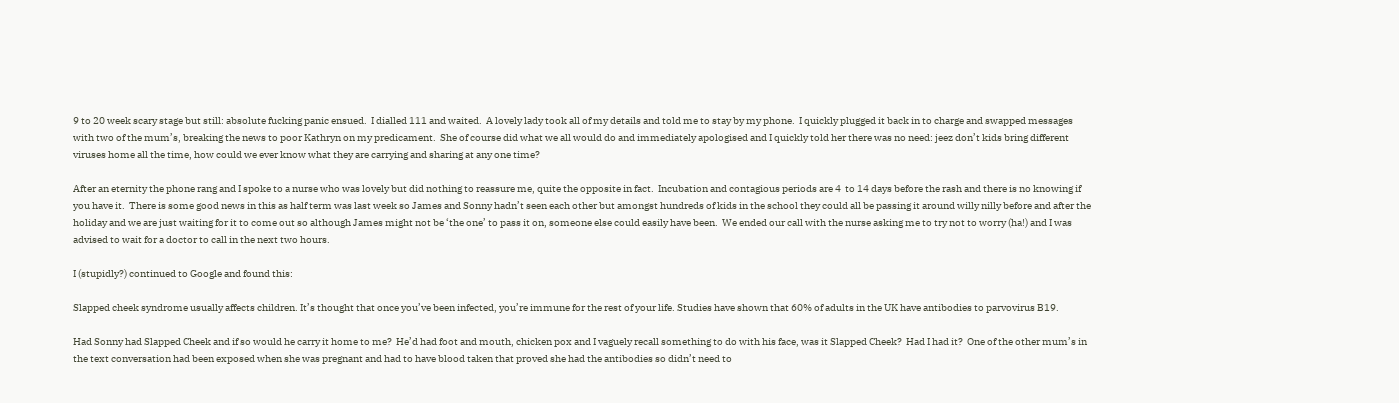9 to 20 week scary stage but still: absolute fucking panic ensued.  I dialled 111 and waited.  A lovely lady took all of my details and told me to stay by my phone.  I quickly plugged it back in to charge and swapped messages with two of the mum’s, breaking the news to poor Kathryn on my predicament.  She of course did what we all would do and immediately apologised and I quickly told her there was no need: jeez don’t kids bring different viruses home all the time, how could we ever know what they are carrying and sharing at any one time?

After an eternity the phone rang and I spoke to a nurse who was lovely but did nothing to reassure me, quite the opposite in fact.  Incubation and contagious periods are 4  to 14 days before the rash and there is no knowing if you have it.  There is some good news in this as half term was last week so James and Sonny hadn’t seen each other but amongst hundreds of kids in the school they could all be passing it around willy nilly before and after the holiday and we are just waiting for it to come out so although James might not be ‘the one’ to pass it on, someone else could easily have been.  We ended our call with the nurse asking me to try not to worry (ha!) and I was advised to wait for a doctor to call in the next two hours.

I (stupidly?) continued to Google and found this:

Slapped cheek syndrome usually affects children. It’s thought that once you’ve been infected, you’re immune for the rest of your life. Studies have shown that 60% of adults in the UK have antibodies to parvovirus B19.

Had Sonny had Slapped Cheek and if so would he carry it home to me?  He’d had foot and mouth, chicken pox and I vaguely recall something to do with his face, was it Slapped Cheek?  Had I had it?  One of the other mum’s in the text conversation had been exposed when she was pregnant and had to have blood taken that proved she had the antibodies so didn’t need to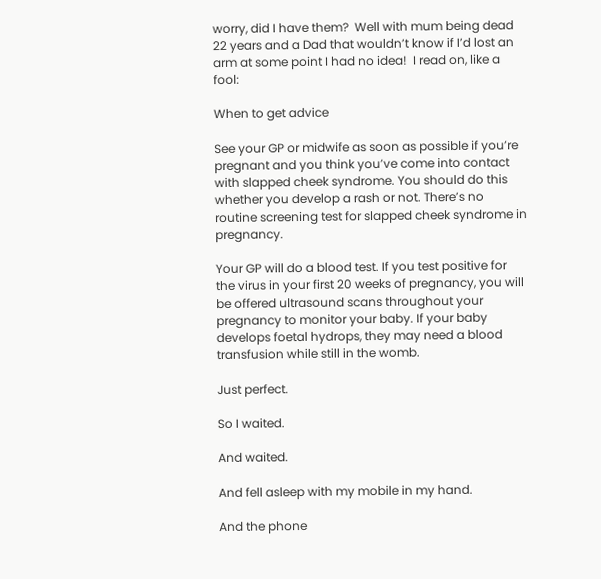worry, did I have them?  Well with mum being dead 22 years and a Dad that wouldn’t know if I’d lost an arm at some point I had no idea!  I read on, like a fool:

When to get advice

See your GP or midwife as soon as possible if you’re pregnant and you think you’ve come into contact with slapped cheek syndrome. You should do this whether you develop a rash or not. There’s no routine screening test for slapped cheek syndrome in pregnancy.

Your GP will do a blood test. If you test positive for the virus in your first 20 weeks of pregnancy, you will be offered ultrasound scans throughout your pregnancy to monitor your baby. If your baby develops foetal hydrops, they may need a blood transfusion while still in the womb.

Just perfect.

So I waited.

And waited.

And fell asleep with my mobile in my hand.

And the phone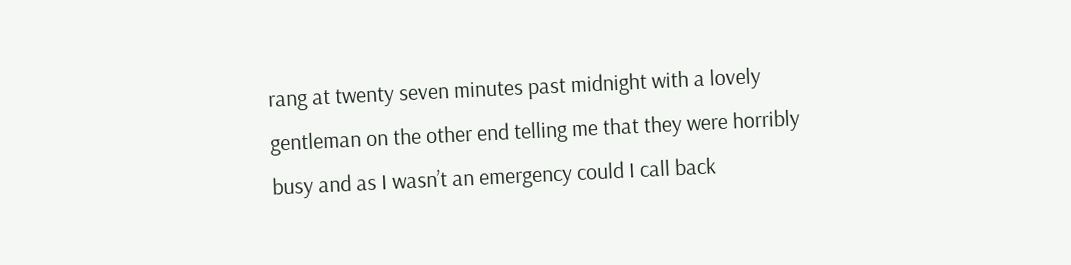rang at twenty seven minutes past midnight with a lovely gentleman on the other end telling me that they were horribly busy and as I wasn’t an emergency could I call back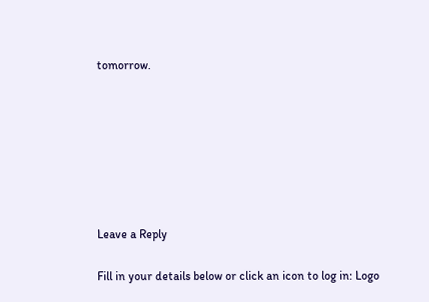tomorrow.







Leave a Reply

Fill in your details below or click an icon to log in: Logo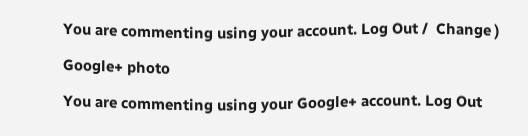You are commenting using your account. Log Out /  Change )

Google+ photo

You are commenting using your Google+ account. Log Out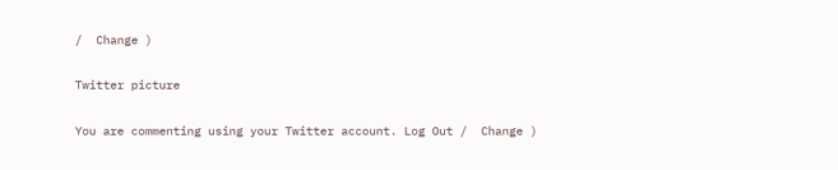/  Change )

Twitter picture

You are commenting using your Twitter account. Log Out /  Change )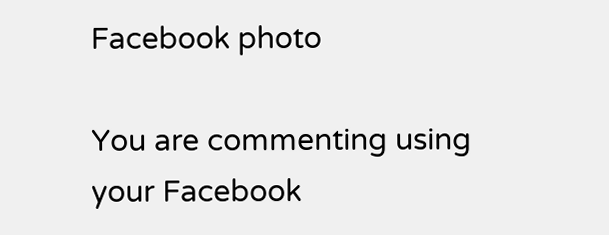Facebook photo

You are commenting using your Facebook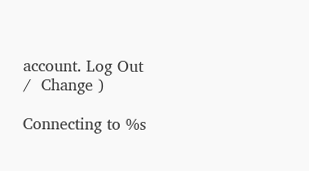account. Log Out /  Change )

Connecting to %s